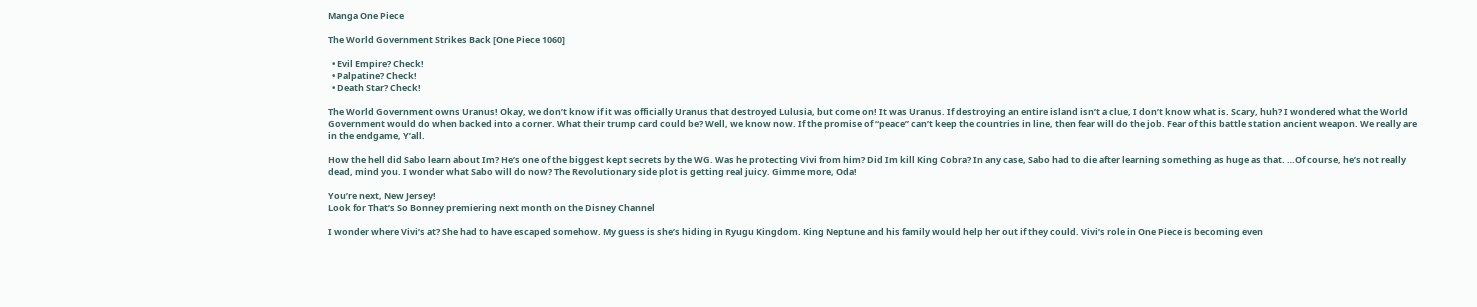Manga One Piece

The World Government Strikes Back [One Piece 1060]

  • Evil Empire? Check!
  • Palpatine? Check!
  • Death Star? Check!

The World Government owns Uranus! Okay, we don’t know if it was officially Uranus that destroyed Lulusia, but come on! It was Uranus. If destroying an entire island isn’t a clue, I don’t know what is. Scary, huh? I wondered what the World Government would do when backed into a corner. What their trump card could be? Well, we know now. If the promise of “peace” can’t keep the countries in line, then fear will do the job. Fear of this battle station ancient weapon. We really are in the endgame, Y’all.

How the hell did Sabo learn about Im? He’s one of the biggest kept secrets by the WG. Was he protecting Vivi from him? Did Im kill King Cobra? In any case, Sabo had to die after learning something as huge as that. …Of course, he’s not really dead, mind you. I wonder what Sabo will do now? The Revolutionary side plot is getting real juicy. Gimme more, Oda!

You’re next, New Jersey!
Look for That’s So Bonney premiering next month on the Disney Channel

I wonder where Vivi’s at? She had to have escaped somehow. My guess is she’s hiding in Ryugu Kingdom. King Neptune and his family would help her out if they could. Vivi’s role in One Piece is becoming even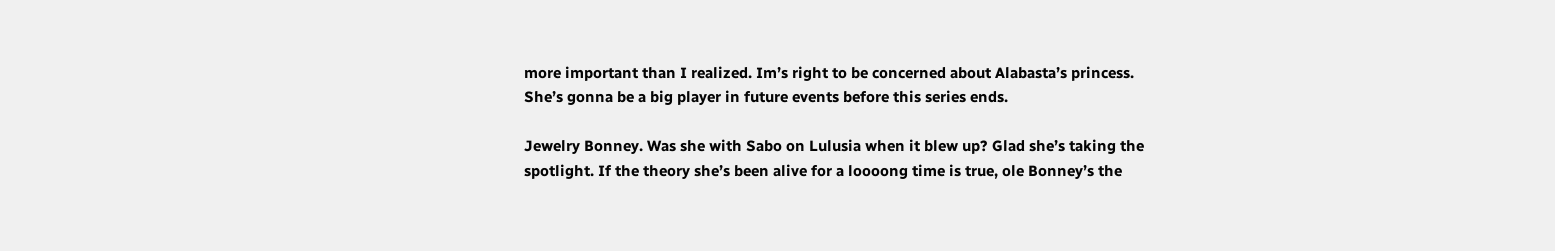more important than I realized. Im’s right to be concerned about Alabasta’s princess. She’s gonna be a big player in future events before this series ends.

Jewelry Bonney. Was she with Sabo on Lulusia when it blew up? Glad she’s taking the spotlight. If the theory she’s been alive for a loooong time is true, ole Bonney’s the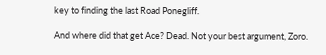key to finding the last Road Ponegliff.

And where did that get Ace? Dead. Not your best argument, Zoro.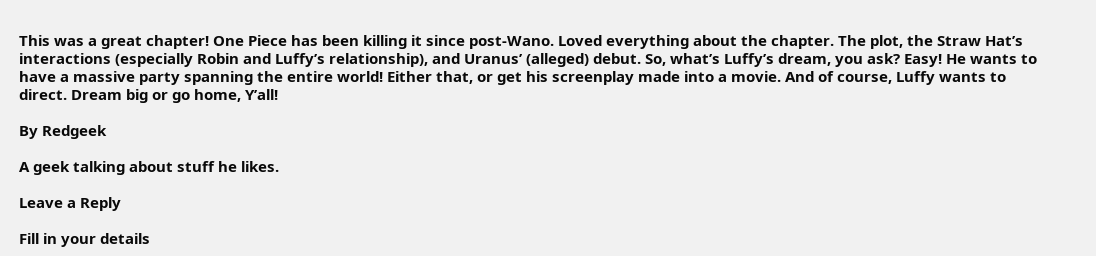This was a great chapter! One Piece has been killing it since post-Wano. Loved everything about the chapter. The plot, the Straw Hat’s interactions (especially Robin and Luffy’s relationship), and Uranus’ (alleged) debut. So, what’s Luffy’s dream, you ask? Easy! He wants to have a massive party spanning the entire world! Either that, or get his screenplay made into a movie. And of course, Luffy wants to direct. Dream big or go home, Y’all!

By Redgeek

A geek talking about stuff he likes.

Leave a Reply

Fill in your details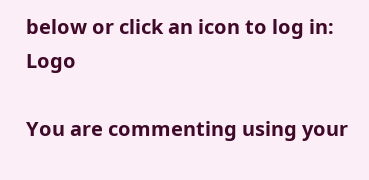below or click an icon to log in: Logo

You are commenting using your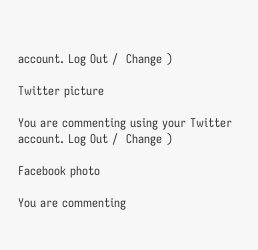account. Log Out /  Change )

Twitter picture

You are commenting using your Twitter account. Log Out /  Change )

Facebook photo

You are commenting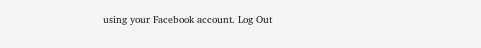using your Facebook account. Log Out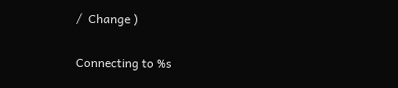/  Change )

Connecting to %s